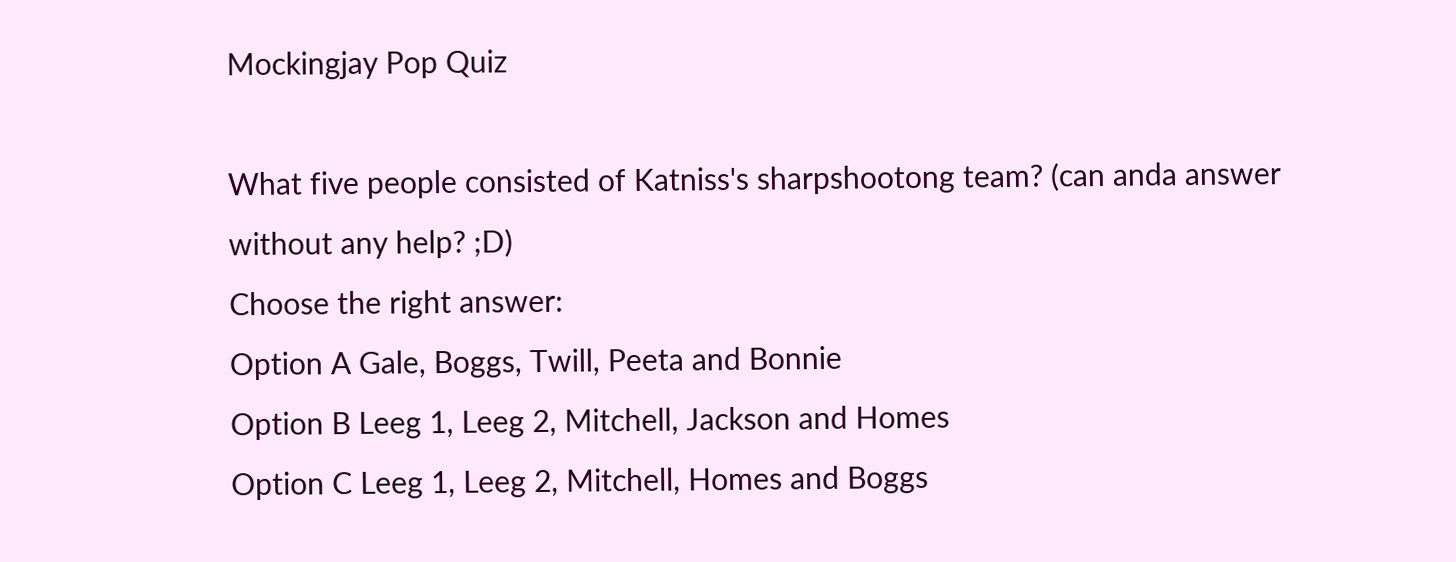Mockingjay Pop Quiz

What five people consisted of Katniss's sharpshootong team? (can anda answer without any help? ;D)
Choose the right answer:
Option A Gale, Boggs, Twill, Peeta and Bonnie
Option B Leeg 1, Leeg 2, Mitchell, Jackson and Homes
Option C Leeg 1, Leeg 2, Mitchell, Homes and Boggs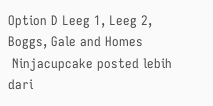Option D Leeg 1, Leeg 2, Boggs, Gale and Homes
 Ninjacupcake posted lebih dari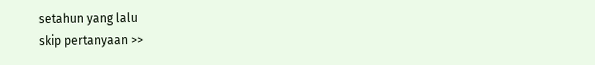setahun yang lalu
skip pertanyaan >>